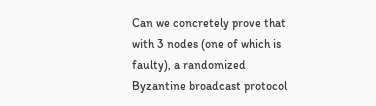Can we concretely prove that with 3 nodes (one of which is faulty), a randomized Byzantine broadcast protocol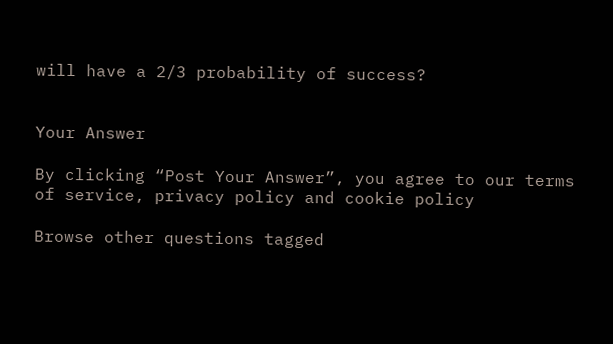will have a 2/3 probability of success?


Your Answer

By clicking “Post Your Answer”, you agree to our terms of service, privacy policy and cookie policy

Browse other questions tagged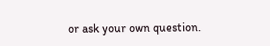or ask your own question.